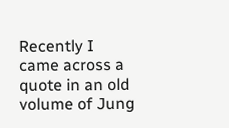Recently I came across a quote in an old volume of Jung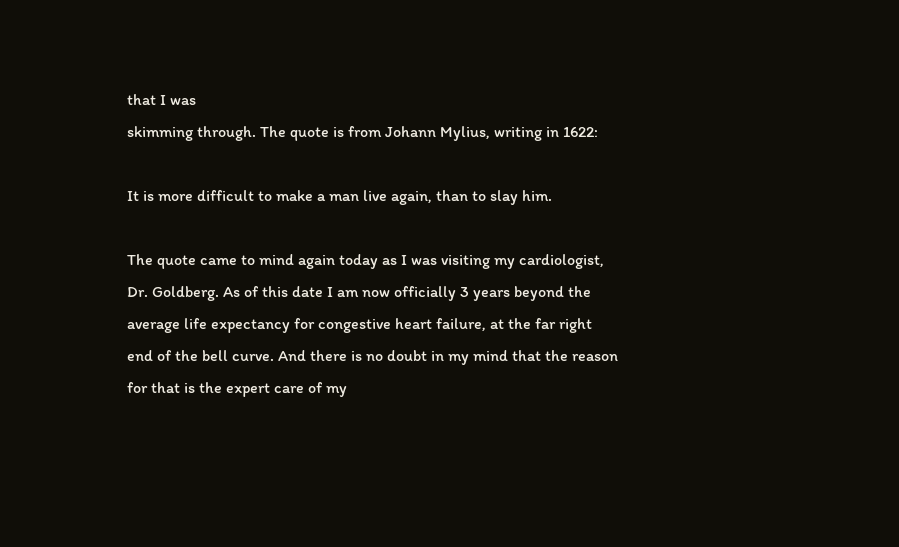that I was
skimming through. The quote is from Johann Mylius, writing in 1622:

It is more difficult to make a man live again, than to slay him.

The quote came to mind again today as I was visiting my cardiologist,
Dr. Goldberg. As of this date I am now officially 3 years beyond the
average life expectancy for congestive heart failure, at the far right
end of the bell curve. And there is no doubt in my mind that the reason
for that is the expert care of my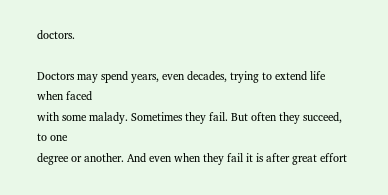doctors.

Doctors may spend years, even decades, trying to extend life when faced
with some malady. Sometimes they fail. But often they succeed, to one
degree or another. And even when they fail it is after great effort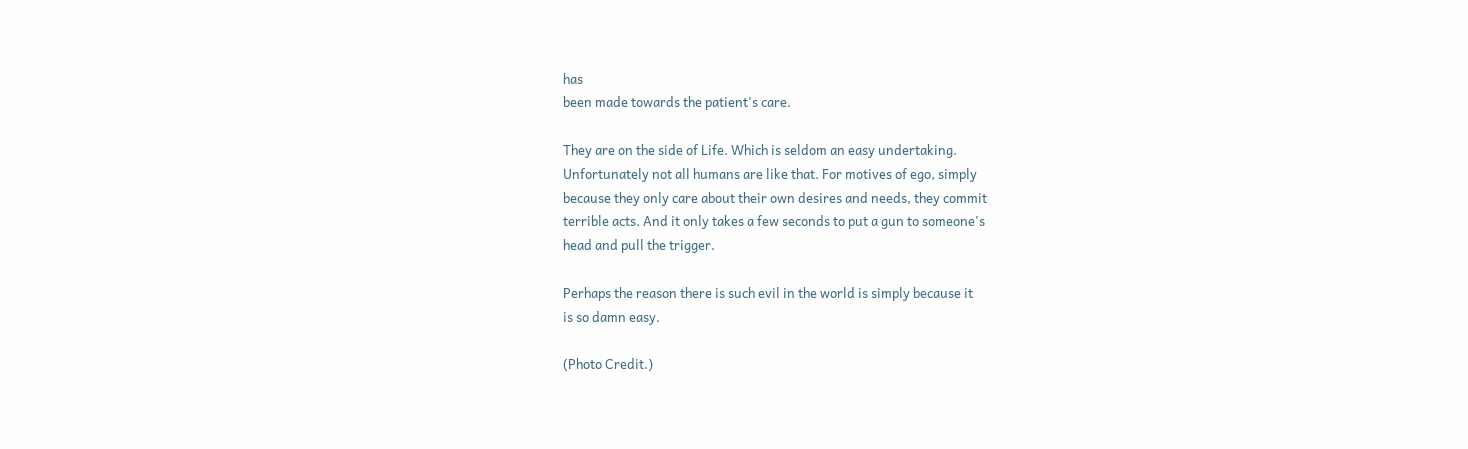has
been made towards the patient's care.

They are on the side of Life. Which is seldom an easy undertaking.
Unfortunately not all humans are like that. For motives of ego, simply
because they only care about their own desires and needs, they commit
terrible acts. And it only takes a few seconds to put a gun to someone's
head and pull the trigger.

Perhaps the reason there is such evil in the world is simply because it
is so damn easy.

(Photo Credit.)